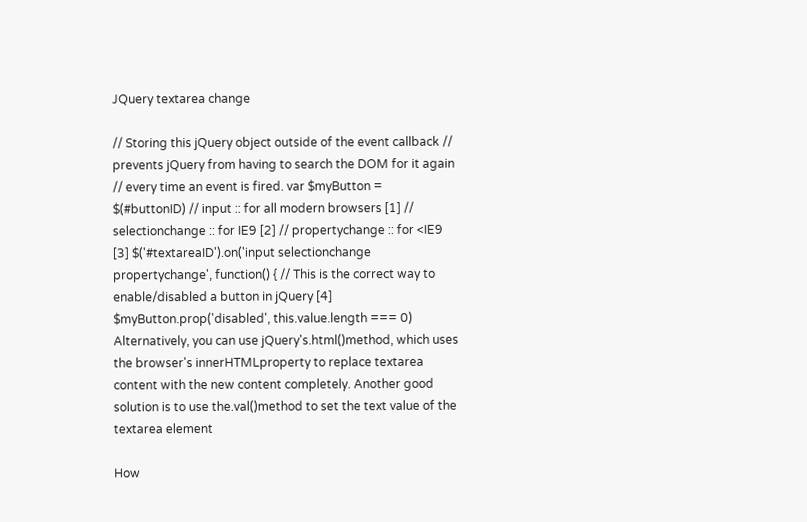JQuery textarea change

// Storing this jQuery object outside of the event callback // prevents jQuery from having to search the DOM for it again // every time an event is fired. var $myButton = $(#buttonID) // input :: for all modern browsers [1] // selectionchange :: for IE9 [2] // propertychange :: for <IE9 [3] $('#textareaID').on('input selectionchange propertychange', function() { // This is the correct way to enable/disabled a button in jQuery [4] $myButton.prop('disabled', this.value.length === 0) Alternatively, you can use jQuery's.html()method, which uses the browser's innerHTMLproperty to replace textarea content with the new content completely. Another good solution is to use the.val()method to set the text value of the textarea element

How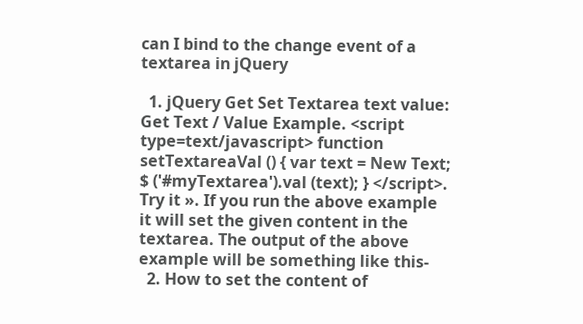can I bind to the change event of a textarea in jQuery

  1. jQuery Get Set Textarea text value: Get Text / Value Example. <script type=text/javascript> function setTextareaVal () { var text = New Text; $ ('#myTextarea').val (text); } </script>. Try it ». If you run the above example it will set the given content in the textarea. The output of the above example will be something like this-
  2. How to set the content of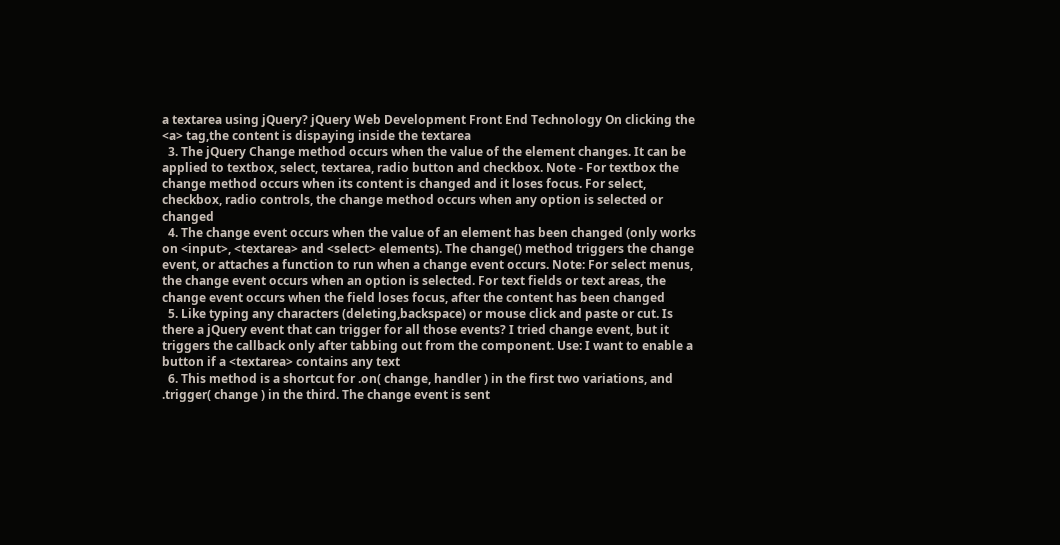a textarea using jQuery? jQuery Web Development Front End Technology On clicking the <a> tag,the content is dispaying inside the textarea
  3. The jQuery Change method occurs when the value of the element changes. It can be applied to textbox, select, textarea, radio button and checkbox. Note - For textbox the change method occurs when its content is changed and it loses focus. For select, checkbox, radio controls, the change method occurs when any option is selected or changed
  4. The change event occurs when the value of an element has been changed (only works on <input>, <textarea> and <select> elements). The change() method triggers the change event, or attaches a function to run when a change event occurs. Note: For select menus, the change event occurs when an option is selected. For text fields or text areas, the change event occurs when the field loses focus, after the content has been changed
  5. Like typing any characters (deleting,backspace) or mouse click and paste or cut. Is there a jQuery event that can trigger for all those events? I tried change event, but it triggers the callback only after tabbing out from the component. Use: I want to enable a button if a <textarea> contains any text
  6. This method is a shortcut for .on( change, handler ) in the first two variations, and .trigger( change ) in the third. The change event is sent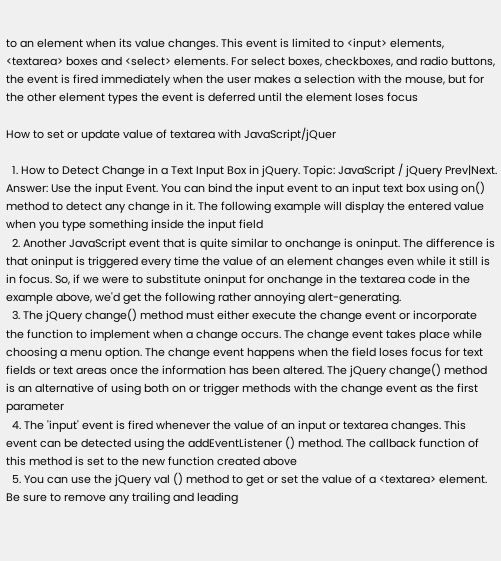to an element when its value changes. This event is limited to <input> elements, <textarea> boxes and <select> elements. For select boxes, checkboxes, and radio buttons, the event is fired immediately when the user makes a selection with the mouse, but for the other element types the event is deferred until the element loses focus

How to set or update value of textarea with JavaScript/jQuer

  1. How to Detect Change in a Text Input Box in jQuery. Topic: JavaScript / jQuery Prev|Next. Answer: Use the input Event. You can bind the input event to an input text box using on() method to detect any change in it. The following example will display the entered value when you type something inside the input field
  2. Another JavaScript event that is quite similar to onchange is oninput. The difference is that oninput is triggered every time the value of an element changes even while it still is in focus. So, if we were to substitute oninput for onchange in the textarea code in the example above, we'd get the following rather annoying alert-generating.
  3. The jQuery change() method must either execute the change event or incorporate the function to implement when a change occurs. The change event takes place while choosing a menu option. The change event happens when the field loses focus for text fields or text areas once the information has been altered. The jQuery change() method is an alternative of using both on or trigger methods with the change event as the first parameter
  4. The 'input' event is fired whenever the value of an input or textarea changes. This event can be detected using the addEventListener () method. The callback function of this method is set to the new function created above
  5. You can use the jQuery val () method to get or set the value of a <textarea> element. Be sure to remove any trailing and leading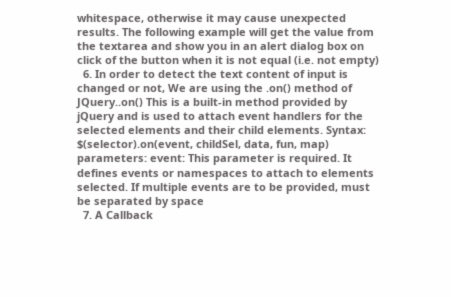whitespace, otherwise it may cause unexpected results. The following example will get the value from the textarea and show you in an alert dialog box on click of the button when it is not equal (i.e. not empty)
  6. In order to detect the text content of input is changed or not, We are using the .on() method of JQuery..on() This is a built-in method provided by jQuery and is used to attach event handlers for the selected elements and their child elements. Syntax: $(selector).on(event, childSel, data, fun, map) parameters: event: This parameter is required. It defines events or namespaces to attach to elements selected. If multiple events are to be provided, must be separated by space
  7. A Callback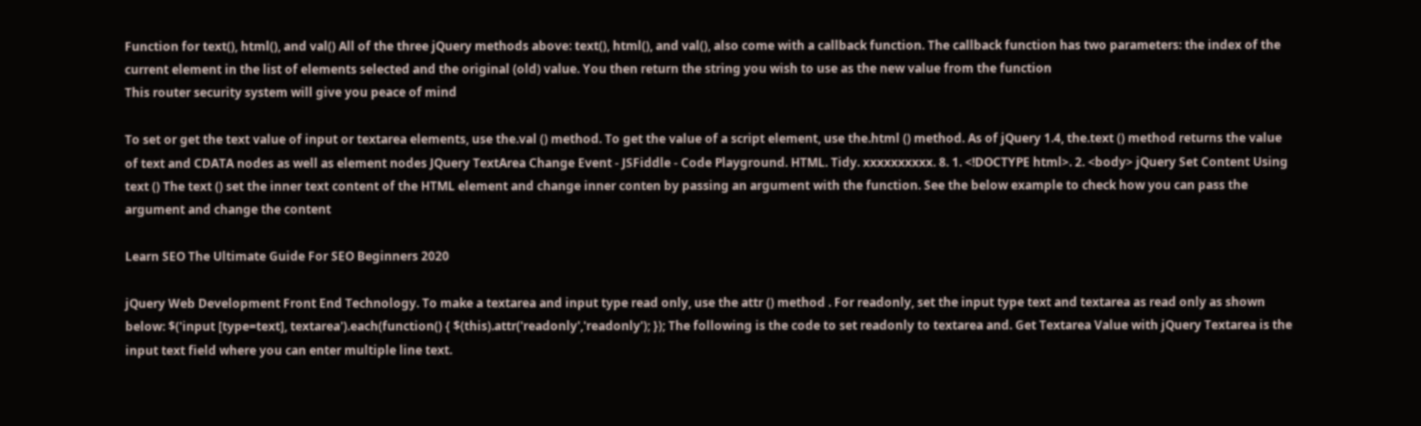Function for text(), html(), and val() All of the three jQuery methods above: text(), html(), and val(), also come with a callback function. The callback function has two parameters: the index of the current element in the list of elements selected and the original (old) value. You then return the string you wish to use as the new value from the function
This router security system will give you peace of mind

To set or get the text value of input or textarea elements, use the.val () method. To get the value of a script element, use the.html () method. As of jQuery 1.4, the.text () method returns the value of text and CDATA nodes as well as element nodes JQuery TextArea Change Event - JSFiddle - Code Playground. HTML. Tidy. xxxxxxxxxx. 8. 1. <!DOCTYPE html>. 2. <body> jQuery Set Content Using text () The text () set the inner text content of the HTML element and change inner conten by passing an argument with the function. See the below example to check how you can pass the argument and change the content

Learn SEO The Ultimate Guide For SEO Beginners 2020

jQuery Web Development Front End Technology. To make a textarea and input type read only, use the attr () method . For readonly, set the input type text and textarea as read only as shown below: $('input [type=text], textarea').each(function() { $(this).attr('readonly','readonly'); }); The following is the code to set readonly to textarea and. Get Textarea Value with jQuery Textarea is the input text field where you can enter multiple line text.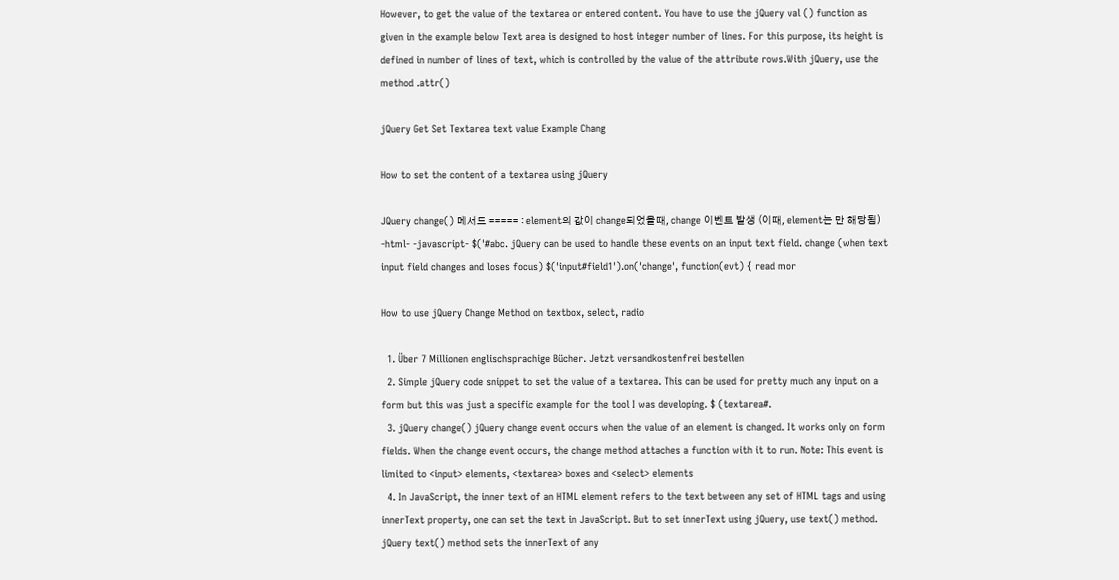However, to get the value of the textarea or entered content. You have to use the jQuery val () function as given in the example below Text area is designed to host integer number of lines. For this purpose, its height is defined in number of lines of text, which is controlled by the value of the attribute rows.With jQuery, use the method .attr()

jQuery Get Set Textarea text value Example Chang

How to set the content of a textarea using jQuery

JQuery change() 메서드 ===== : element의 값이 change되었을때, change 이벤트 발생 (이때, element는 만 해당됨) -html- -javascript- $('#abc. jQuery can be used to handle these events on an input text field. change (when text input field changes and loses focus) $('input#field1').on('change', function(evt) { read mor

How to use jQuery Change Method on textbox, select, radio

  1. Über 7 Millionen englischsprachige Bücher. Jetzt versandkostenfrei bestellen
  2. Simple jQuery code snippet to set the value of a textarea. This can be used for pretty much any input on a form but this was just a specific example for the tool I was developing. $ (textarea#.
  3. jQuery change() jQuery change event occurs when the value of an element is changed. It works only on form fields. When the change event occurs, the change method attaches a function with it to run. Note: This event is limited to <input> elements, <textarea> boxes and <select> elements
  4. In JavaScript, the inner text of an HTML element refers to the text between any set of HTML tags and using innerText property, one can set the text in JavaScript. But to set innerText using jQuery, use text() method. jQuery text() method sets the innerText of any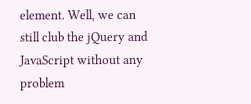element. Well, we can still club the jQuery and JavaScript without any problem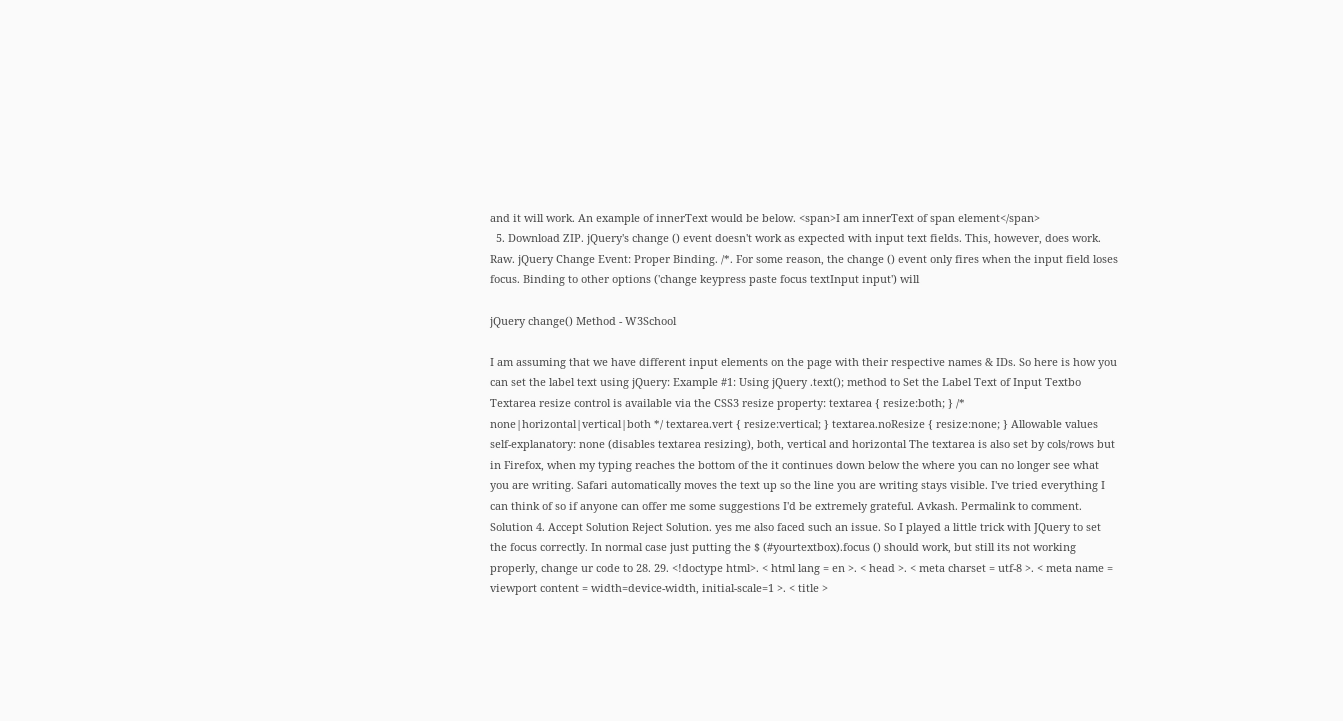and it will work. An example of innerText would be below. <span>I am innerText of span element</span>
  5. Download ZIP. jQuery's change () event doesn't work as expected with input text fields. This, however, does work. Raw. jQuery Change Event: Proper Binding. /*. For some reason, the change () event only fires when the input field loses focus. Binding to other options ('change keypress paste focus textInput input') will

jQuery change() Method - W3School

I am assuming that we have different input elements on the page with their respective names & IDs. So here is how you can set the label text using jQuery: Example #1: Using jQuery .text(); method to Set the Label Text of Input Textbo Textarea resize control is available via the CSS3 resize property: textarea { resize:both; } /* none|horizontal|vertical|both */ textarea.vert { resize:vertical; } textarea.noResize { resize:none; } Allowable values self-explanatory: none (disables textarea resizing), both, vertical and horizontal The textarea is also set by cols/rows but in Firefox, when my typing reaches the bottom of the it continues down below the where you can no longer see what you are writing. Safari automatically moves the text up so the line you are writing stays visible. I've tried everything I can think of so if anyone can offer me some suggestions I'd be extremely grateful. Avkash. Permalink to comment. Solution 4. Accept Solution Reject Solution. yes me also faced such an issue. So I played a little trick with JQuery to set the focus correctly. In normal case just putting the $ (#yourtextbox).focus () should work, but still its not working properly, change ur code to 28. 29. <!doctype html>. < html lang = en >. < head >. < meta charset = utf-8 >. < meta name = viewport content = width=device-width, initial-scale=1 >. < title >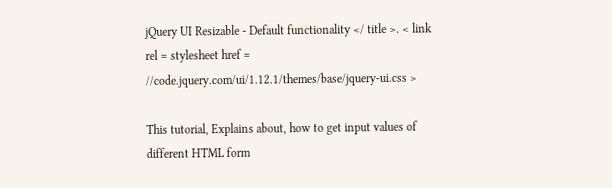jQuery UI Resizable - Default functionality </ title >. < link rel = stylesheet href = //code.jquery.com/ui/1.12.1/themes/base/jquery-ui.css >

This tutorial, Explains about, how to get input values of different HTML form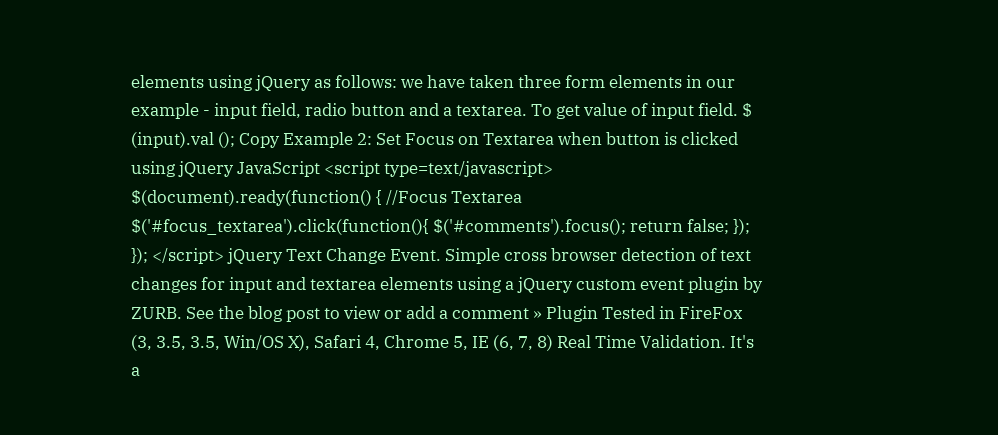elements using jQuery as follows: we have taken three form elements in our example - input field, radio button and a textarea. To get value of input field. $ (input).val (); Copy Example 2: Set Focus on Textarea when button is clicked using jQuery JavaScript <script type=text/javascript> $(document).ready(function() { //Focus Textarea $('#focus_textarea').click(function(){ $('#comments').focus(); return false; }); }); </script> jQuery Text Change Event. Simple cross browser detection of text changes for input and textarea elements using a jQuery custom event plugin by ZURB. See the blog post to view or add a comment » Plugin Tested in FireFox (3, 3.5, 3.5, Win/OS X), Safari 4, Chrome 5, IE (6, 7, 8) Real Time Validation. It's a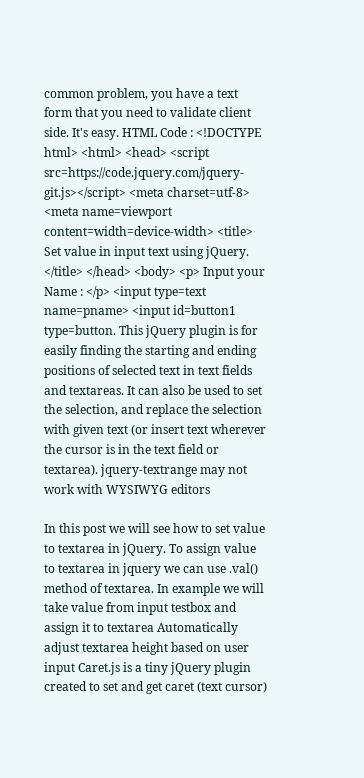common problem, you have a text form that you need to validate client side. It's easy. HTML Code : <!DOCTYPE html> <html> <head> <script src=https://code.jquery.com/jquery-git.js></script> <meta charset=utf-8> <meta name=viewport content=width=device-width> <title> Set value in input text using jQuery. </title> </head> <body> <p> Input your Name : </p> <input type=text name=pname> <input id=button1 type=button. This jQuery plugin is for easily finding the starting and ending positions of selected text in text fields and textareas. It can also be used to set the selection, and replace the selection with given text (or insert text wherever the cursor is in the text field or textarea). jquery-textrange may not work with WYSIWYG editors

In this post we will see how to set value to textarea in jQuery. To assign value to textarea in jquery we can use .val() method of textarea. In example we will take value from input testbox and assign it to textarea Automatically adjust textarea height based on user input Caret.js is a tiny jQuery plugin created to set and get caret (text cursor)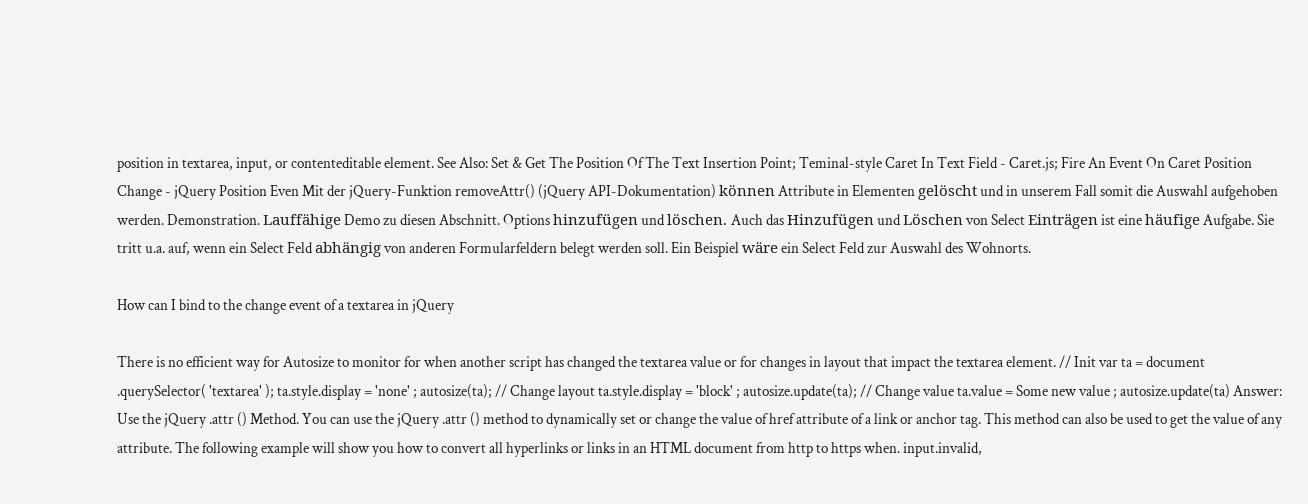position in textarea, input, or contenteditable element. See Also: Set & Get The Position Of The Text Insertion Point; Teminal-style Caret In Text Field - Caret.js; Fire An Event On Caret Position Change - jQuery Position Even Mit der jQuery-Funktion removeAttr() (jQuery API-Dokumentation) können Attribute in Elementen gelöscht und in unserem Fall somit die Auswahl aufgehoben werden. Demonstration. Lauffähige Demo zu diesen Abschnitt. Options hinzufügen und löschen. Auch das Hinzufügen und Löschen von Select Einträgen ist eine häufige Aufgabe. Sie tritt u.a. auf, wenn ein Select Feld abhängig von anderen Formularfeldern belegt werden soll. Ein Beispiel wäre ein Select Feld zur Auswahl des Wohnorts.

How can I bind to the change event of a textarea in jQuery

There is no efficient way for Autosize to monitor for when another script has changed the textarea value or for changes in layout that impact the textarea element. // Init var ta = document .querySelector( 'textarea' ); ta.style.display = 'none' ; autosize(ta); // Change layout ta.style.display = 'block' ; autosize.update(ta); // Change value ta.value = Some new value ; autosize.update(ta) Answer: Use the jQuery .attr () Method. You can use the jQuery .attr () method to dynamically set or change the value of href attribute of a link or anchor tag. This method can also be used to get the value of any attribute. The following example will show you how to convert all hyperlinks or links in an HTML document from http to https when. input.invalid,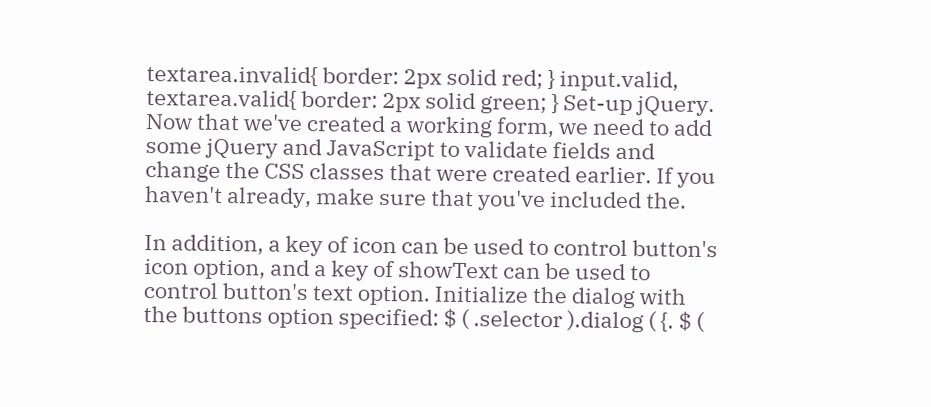textarea.invalid{ border: 2px solid red; } input.valid, textarea.valid{ border: 2px solid green; } Set-up jQuery. Now that we've created a working form, we need to add some jQuery and JavaScript to validate fields and change the CSS classes that were created earlier. If you haven't already, make sure that you've included the.

In addition, a key of icon can be used to control button's icon option, and a key of showText can be used to control button's text option. Initialize the dialog with the buttons option specified: $ ( .selector ).dialog ( {. $ (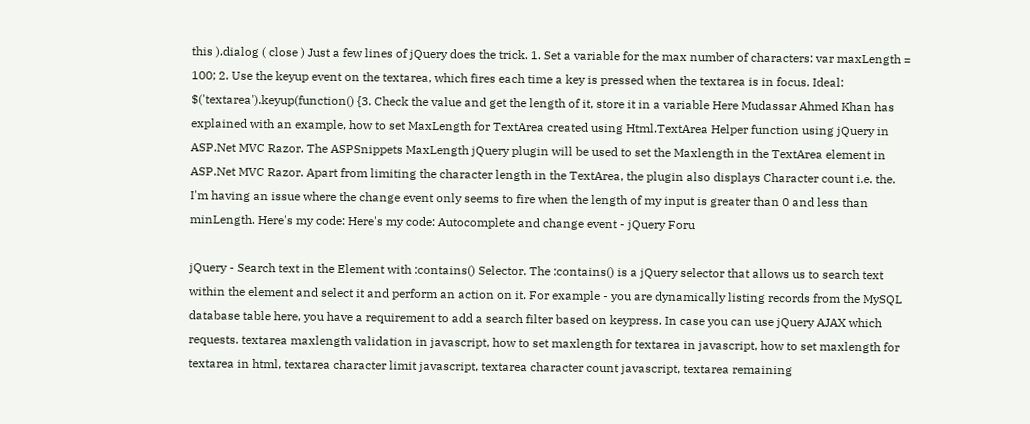this ).dialog ( close ) Just a few lines of jQuery does the trick. 1. Set a variable for the max number of characters: var maxLength = 100; 2. Use the keyup event on the textarea, which fires each time a key is pressed when the textarea is in focus. Ideal: $('textarea').keyup(function() {3. Check the value and get the length of it, store it in a variable Here Mudassar Ahmed Khan has explained with an example, how to set MaxLength for TextArea created using Html.TextArea Helper function using jQuery in ASP.Net MVC Razor. The ASPSnippets MaxLength jQuery plugin will be used to set the Maxlength in the TextArea element in ASP.Net MVC Razor. Apart from limiting the character length in the TextArea, the plugin also displays Character count i.e. the. I'm having an issue where the change event only seems to fire when the length of my input is greater than 0 and less than minLength. Here's my code: Here's my code: Autocomplete and change event - jQuery Foru

jQuery - Search text in the Element with :contains() Selector. The :contains() is a jQuery selector that allows us to search text within the element and select it and perform an action on it. For example - you are dynamically listing records from the MySQL database table here, you have a requirement to add a search filter based on keypress. In case you can use jQuery AJAX which requests. textarea maxlength validation in javascript, how to set maxlength for textarea in javascript, how to set maxlength for textarea in html, textarea character limit javascript, textarea character count javascript, textarea remaining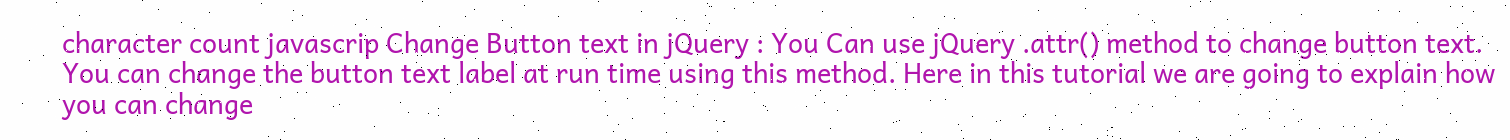character count javascrip Change Button text in jQuery : You Can use jQuery .attr() method to change button text. You can change the button text label at run time using this method. Here in this tutorial we are going to explain how you can change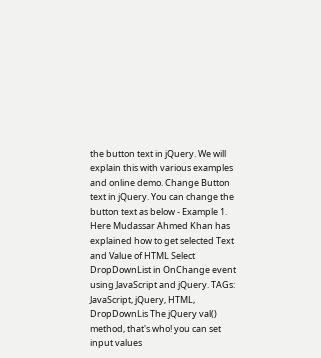the button text in jQuery. We will explain this with various examples and online demo. Change Button text in jQuery. You can change the button text as below - Example 1. Here Mudassar Ahmed Khan has explained how to get selected Text and Value of HTML Select DropDownList in OnChange event using JavaScript and jQuery. TAGs: JavaScript, jQuery, HTML, DropDownLis The jQuery val() method, that's who! you can set input values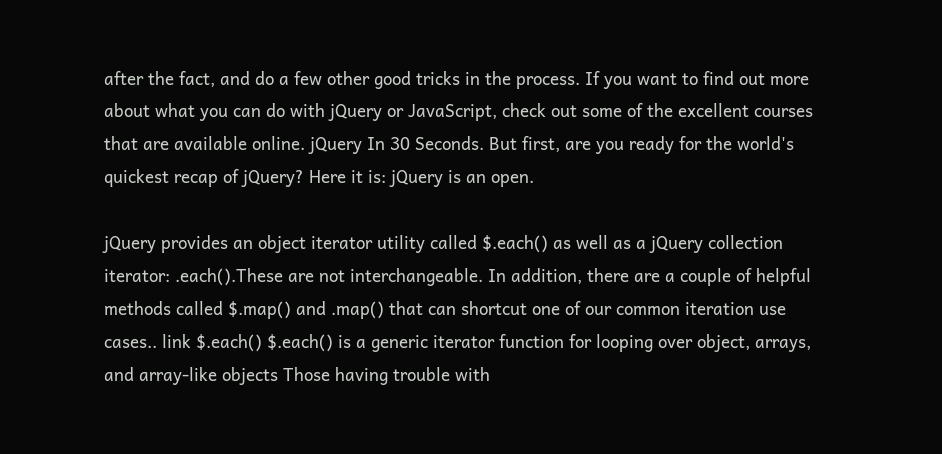after the fact, and do a few other good tricks in the process. If you want to find out more about what you can do with jQuery or JavaScript, check out some of the excellent courses that are available online. jQuery In 30 Seconds. But first, are you ready for the world's quickest recap of jQuery? Here it is: jQuery is an open.

jQuery provides an object iterator utility called $.each() as well as a jQuery collection iterator: .each().These are not interchangeable. In addition, there are a couple of helpful methods called $.map() and .map() that can shortcut one of our common iteration use cases.. link $.each() $.each() is a generic iterator function for looping over object, arrays, and array-like objects Those having trouble with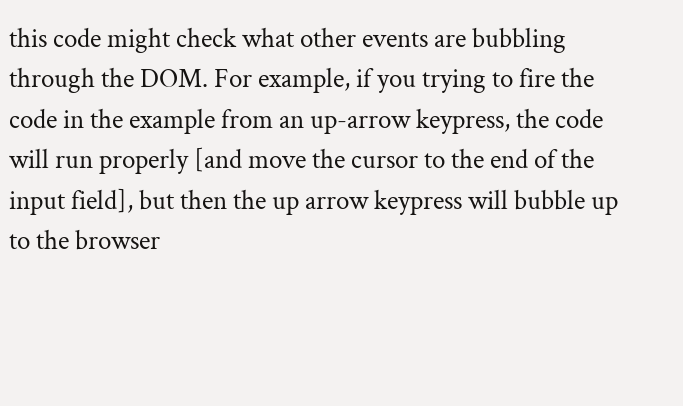this code might check what other events are bubbling through the DOM. For example, if you trying to fire the code in the example from an up-arrow keypress, the code will run properly [and move the cursor to the end of the input field], but then the up arrow keypress will bubble up to the browser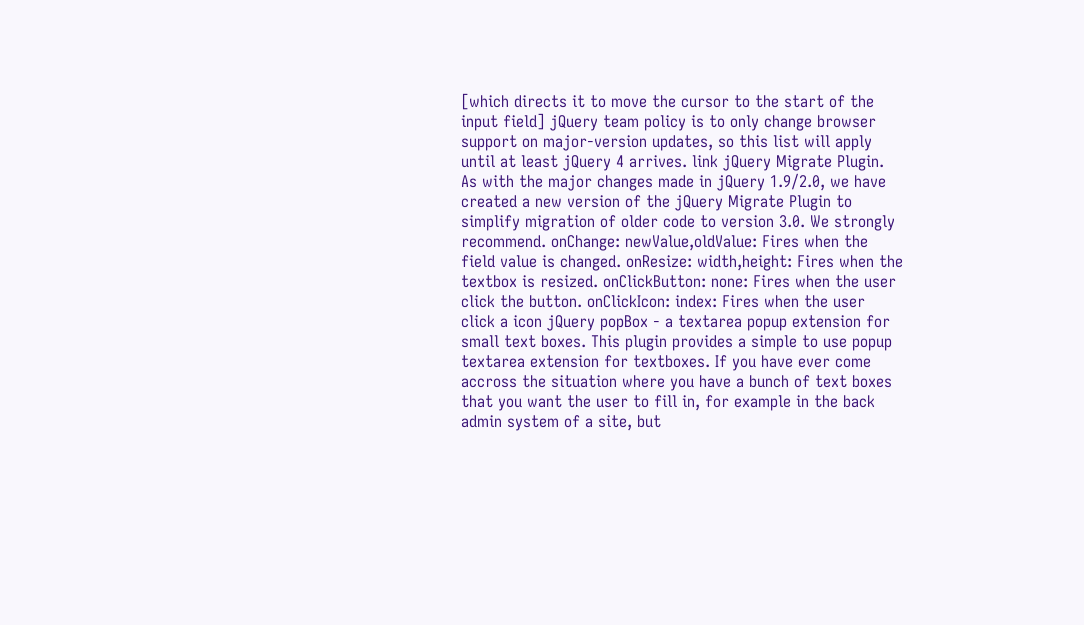[which directs it to move the cursor to the start of the input field] jQuery team policy is to only change browser support on major-version updates, so this list will apply until at least jQuery 4 arrives. link jQuery Migrate Plugin. As with the major changes made in jQuery 1.9/2.0, we have created a new version of the jQuery Migrate Plugin to simplify migration of older code to version 3.0. We strongly recommend. onChange: newValue,oldValue: Fires when the field value is changed. onResize: width,height: Fires when the textbox is resized. onClickButton: none: Fires when the user click the button. onClickIcon: index: Fires when the user click a icon jQuery popBox - a textarea popup extension for small text boxes. This plugin provides a simple to use popup textarea extension for textboxes. If you have ever come accross the situation where you have a bunch of text boxes that you want the user to fill in, for example in the back admin system of a site, but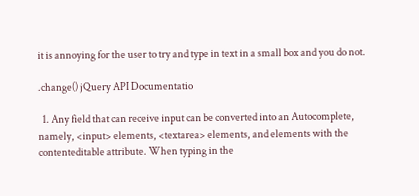it is annoying for the user to try and type in text in a small box and you do not.

.change() jQuery API Documentatio

  1. Any field that can receive input can be converted into an Autocomplete, namely, <input> elements, <textarea> elements, and elements with the contenteditable attribute. When typing in the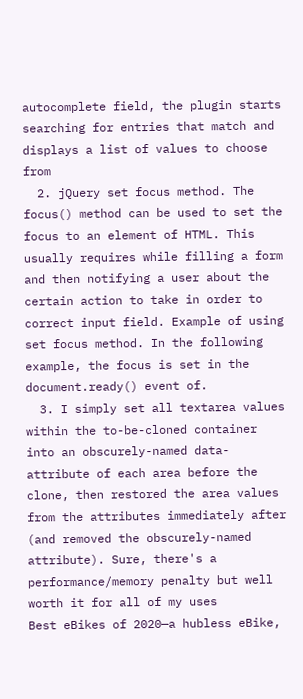autocomplete field, the plugin starts searching for entries that match and displays a list of values to choose from
  2. jQuery set focus method. The focus() method can be used to set the focus to an element of HTML. This usually requires while filling a form and then notifying a user about the certain action to take in order to correct input field. Example of using set focus method. In the following example, the focus is set in the document.ready() event of.
  3. I simply set all textarea values within the to-be-cloned container into an obscurely-named data- attribute of each area before the clone, then restored the area values from the attributes immediately after (and removed the obscurely-named attribute). Sure, there's a performance/memory penalty but well worth it for all of my uses
Best eBikes of 2020—a hubless eBike,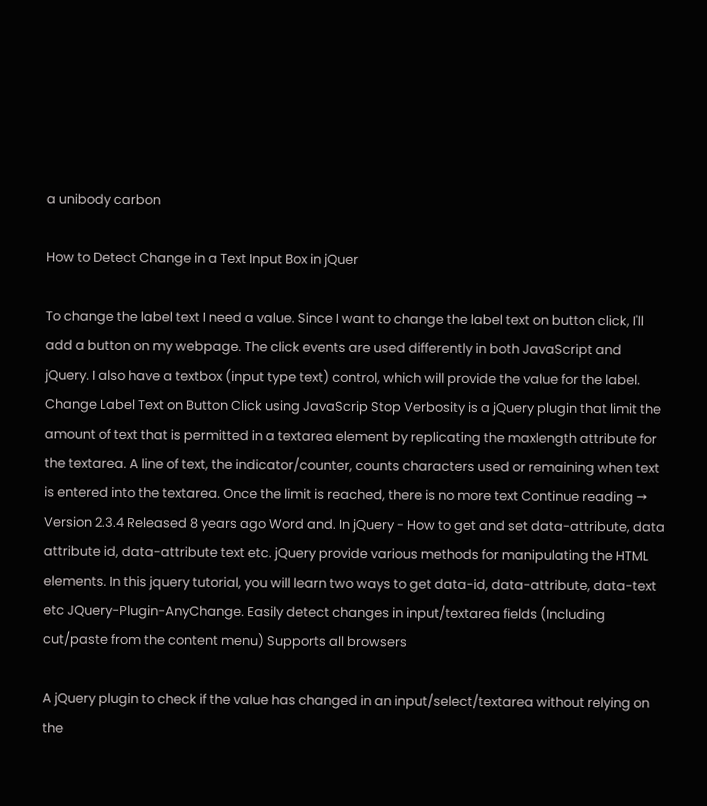a unibody carbon

How to Detect Change in a Text Input Box in jQuer

To change the label text I need a value. Since I want to change the label text on button click, I'll add a button on my webpage. The click events are used differently in both JavaScript and jQuery. I also have a textbox (input type text) control, which will provide the value for the label. Change Label Text on Button Click using JavaScrip Stop Verbosity is a jQuery plugin that limit the amount of text that is permitted in a textarea element by replicating the maxlength attribute for the textarea. A line of text, the indicator/counter, counts characters used or remaining when text is entered into the textarea. Once the limit is reached, there is no more text Continue reading → Version 2.3.4 Released 8 years ago Word and. In jQuery - How to get and set data-attribute, data attribute id, data-attribute text etc. jQuery provide various methods for manipulating the HTML elements. In this jquery tutorial, you will learn two ways to get data-id, data-attribute, data-text etc JQuery-Plugin-AnyChange. Easily detect changes in input/textarea fields (Including cut/paste from the content menu) Supports all browsers

A jQuery plugin to check if the value has changed in an input/select/textarea without relying on the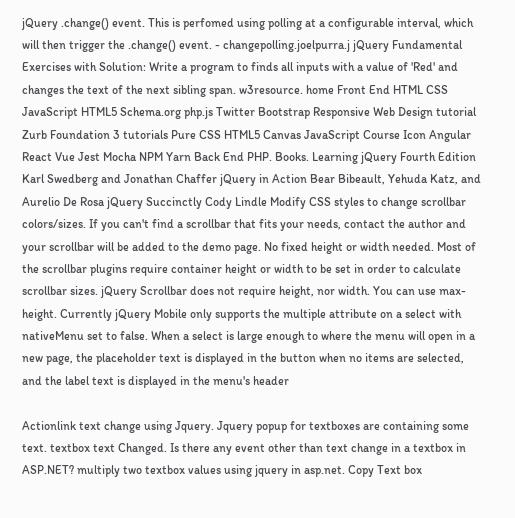jQuery .change() event. This is perfomed using polling at a configurable interval, which will then trigger the .change() event. - changepolling.joelpurra.j jQuery Fundamental Exercises with Solution: Write a program to finds all inputs with a value of 'Red' and changes the text of the next sibling span. w3resource. home Front End HTML CSS JavaScript HTML5 Schema.org php.js Twitter Bootstrap Responsive Web Design tutorial Zurb Foundation 3 tutorials Pure CSS HTML5 Canvas JavaScript Course Icon Angular React Vue Jest Mocha NPM Yarn Back End PHP. Books. Learning jQuery Fourth Edition Karl Swedberg and Jonathan Chaffer jQuery in Action Bear Bibeault, Yehuda Katz, and Aurelio De Rosa jQuery Succinctly Cody Lindle Modify CSS styles to change scrollbar colors/sizes. If you can't find a scrollbar that fits your needs, contact the author and your scrollbar will be added to the demo page. No fixed height or width needed. Most of the scrollbar plugins require container height or width to be set in order to calculate scrollbar sizes. jQuery Scrollbar does not require height, nor width. You can use max-height. Currently jQuery Mobile only supports the multiple attribute on a select with nativeMenu set to false. When a select is large enough to where the menu will open in a new page, the placeholder text is displayed in the button when no items are selected, and the label text is displayed in the menu's header

Actionlink text change using Jquery. Jquery popup for textboxes are containing some text. textbox text Changed. Is there any event other than text change in a textbox in ASP.NET? multiply two textbox values using jquery in asp.net. Copy Text box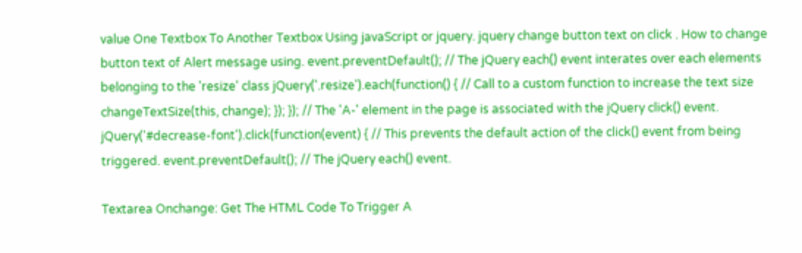value One Textbox To Another Textbox Using javaScript or jquery. jquery change button text on click . How to change button text of Alert message using. event.preventDefault(); // The jQuery each() event interates over each elements belonging to the 'resize' class jQuery('.resize').each(function() { // Call to a custom function to increase the text size changeTextSize(this, change); }); }); // The 'A-' element in the page is associated with the jQuery click() event. jQuery('#decrease-font').click(function(event) { // This prevents the default action of the click() event from being triggered. event.preventDefault(); // The jQuery each() event.

Textarea Onchange: Get The HTML Code To Trigger A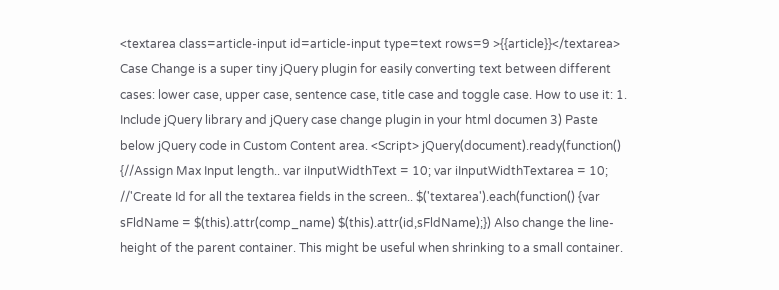<textarea class=article-input id=article-input type=text rows=9 >{{article}}</textarea> Case Change is a super tiny jQuery plugin for easily converting text between different cases: lower case, upper case, sentence case, title case and toggle case. How to use it: 1. Include jQuery library and jQuery case change plugin in your html documen 3) Paste below jQuery code in Custom Content area. <Script> jQuery(document).ready(function() {//Assign Max Input length.. var iInputWidthText = 10; var iInputWidthTextarea = 10; //'Create Id for all the textarea fields in the screen.. $('textarea').each(function() {var sFldName = $(this).attr(comp_name) $(this).attr(id,sFldName);}) Also change the line-height of the parent container. This might be useful when shrinking to a small container.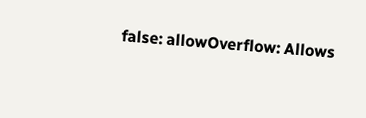false: allowOverflow: Allows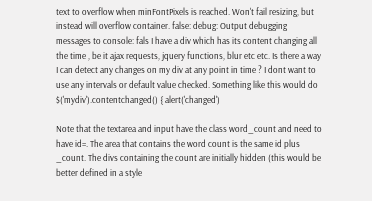text to overflow when minFontPixels is reached. Won't fail resizing, but instead will overflow container. false: debug: Output debugging messages to console: fals I have a div which has its content changing all the time , be it ajax requests, jquery functions, blur etc etc. Is there a way I can detect any changes on my div at any point in time ? I dont want to use any intervals or default value checked. Something like this would do $('mydiv').contentchanged() { alert('changed')

Note that the textarea and input have the class word_count and need to have id=. The area that contains the word count is the same id plus _count. The divs containing the count are initially hidden (this would be better defined in a style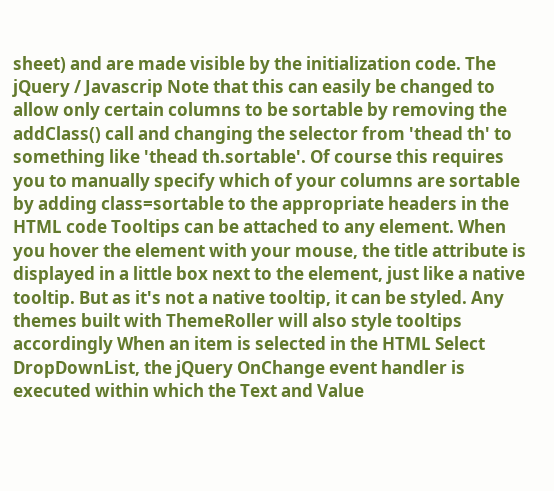sheet) and are made visible by the initialization code. The jQuery / Javascrip Note that this can easily be changed to allow only certain columns to be sortable by removing the addClass() call and changing the selector from 'thead th' to something like 'thead th.sortable'. Of course this requires you to manually specify which of your columns are sortable by adding class=sortable to the appropriate headers in the HTML code Tooltips can be attached to any element. When you hover the element with your mouse, the title attribute is displayed in a little box next to the element, just like a native tooltip. But as it's not a native tooltip, it can be styled. Any themes built with ThemeRoller will also style tooltips accordingly When an item is selected in the HTML Select DropDownList, the jQuery OnChange event handler is executed within which the Text and Value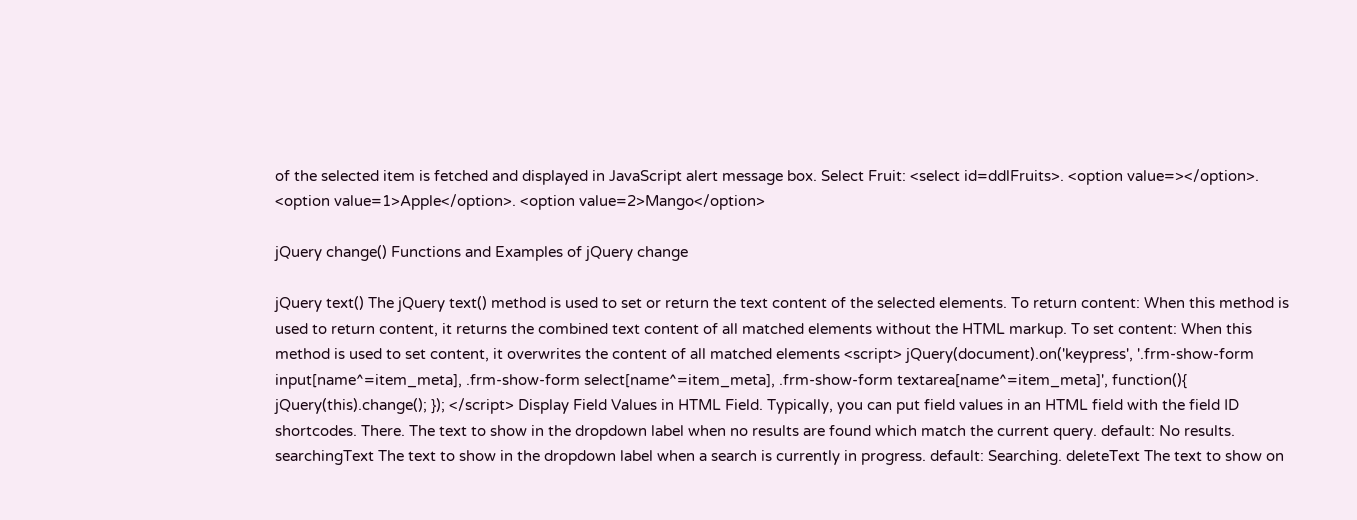of the selected item is fetched and displayed in JavaScript alert message box. Select Fruit: <select id=ddlFruits>. <option value=></option>. <option value=1>Apple</option>. <option value=2>Mango</option>

jQuery change() Functions and Examples of jQuery change

jQuery text() The jQuery text() method is used to set or return the text content of the selected elements. To return content: When this method is used to return content, it returns the combined text content of all matched elements without the HTML markup. To set content: When this method is used to set content, it overwrites the content of all matched elements <script> jQuery(document).on('keypress', '.frm-show-form input[name^=item_meta], .frm-show-form select[name^=item_meta], .frm-show-form textarea[name^=item_meta]', function(){ jQuery(this).change(); }); </script> Display Field Values in HTML Field. Typically, you can put field values in an HTML field with the field ID shortcodes. There. The text to show in the dropdown label when no results are found which match the current query. default: No results. searchingText The text to show in the dropdown label when a search is currently in progress. default: Searching. deleteText The text to show on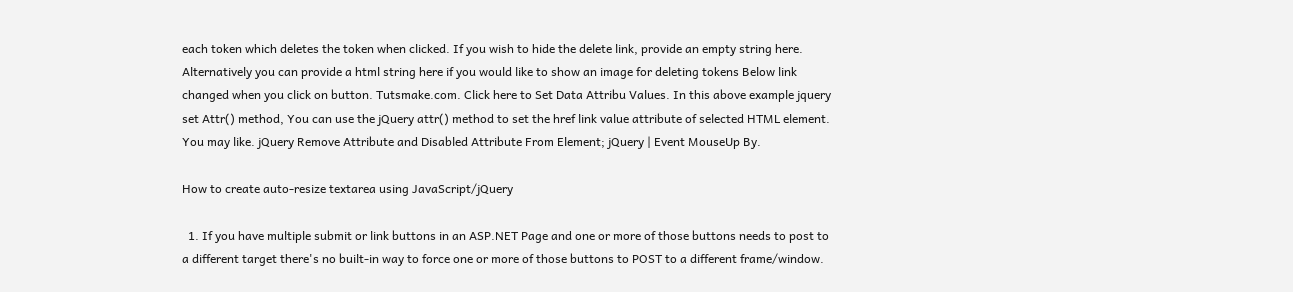each token which deletes the token when clicked. If you wish to hide the delete link, provide an empty string here. Alternatively you can provide a html string here if you would like to show an image for deleting tokens Below link changed when you click on button. Tutsmake.com. Click here to Set Data Attribu Values. In this above example jquery set Attr() method, You can use the jQuery attr() method to set the href link value attribute of selected HTML element. You may like. jQuery Remove Attribute and Disabled Attribute From Element; jQuery | Event MouseUp By.

How to create auto-resize textarea using JavaScript/jQuery

  1. If you have multiple submit or link buttons in an ASP.NET Page and one or more of those buttons needs to post to a different target there's no built-in way to force one or more of those buttons to POST to a different frame/window.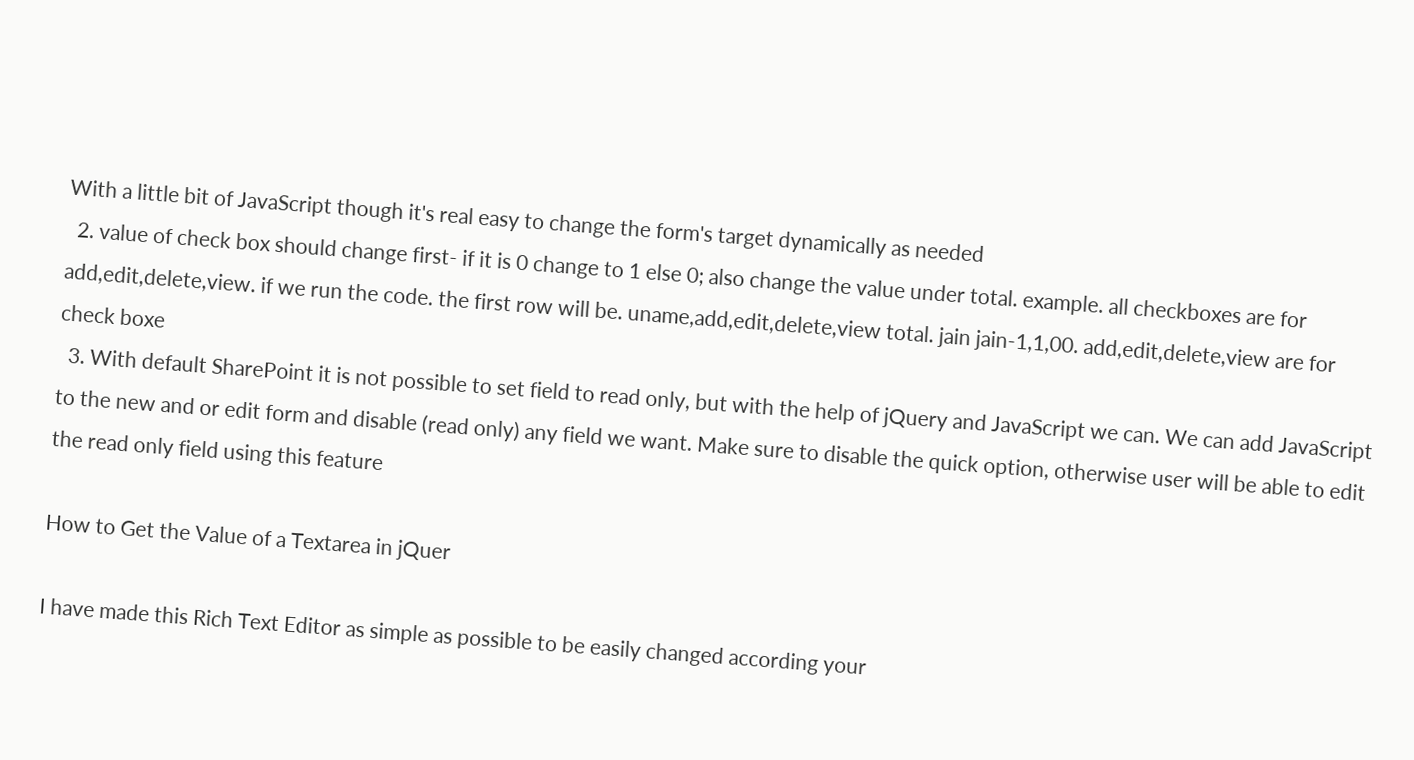With a little bit of JavaScript though it's real easy to change the form's target dynamically as needed
  2. value of check box should change first- if it is 0 change to 1 else 0; also change the value under total. example. all checkboxes are for add,edit,delete,view. if we run the code. the first row will be. uname,add,edit,delete,view total. jain jain-1,1,00. add,edit,delete,view are for check boxe
  3. With default SharePoint it is not possible to set field to read only, but with the help of jQuery and JavaScript we can. We can add JavaScript to the new and or edit form and disable (read only) any field we want. Make sure to disable the quick option, otherwise user will be able to edit the read only field using this feature

How to Get the Value of a Textarea in jQuer

I have made this Rich Text Editor as simple as possible to be easily changed according your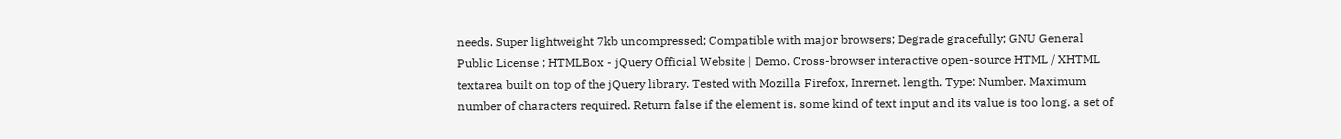needs. Super lightweight 7kb uncompressed; Compatible with major browsers; Degrade gracefully; GNU General Public License ; HTMLBox - jQuery Official Website | Demo. Cross-browser interactive open-source HTML / XHTML textarea built on top of the jQuery library. Tested with Mozilla Firefox, Inrernet. length. Type: Number. Maximum number of characters required. Return false if the element is. some kind of text input and its value is too long. a set of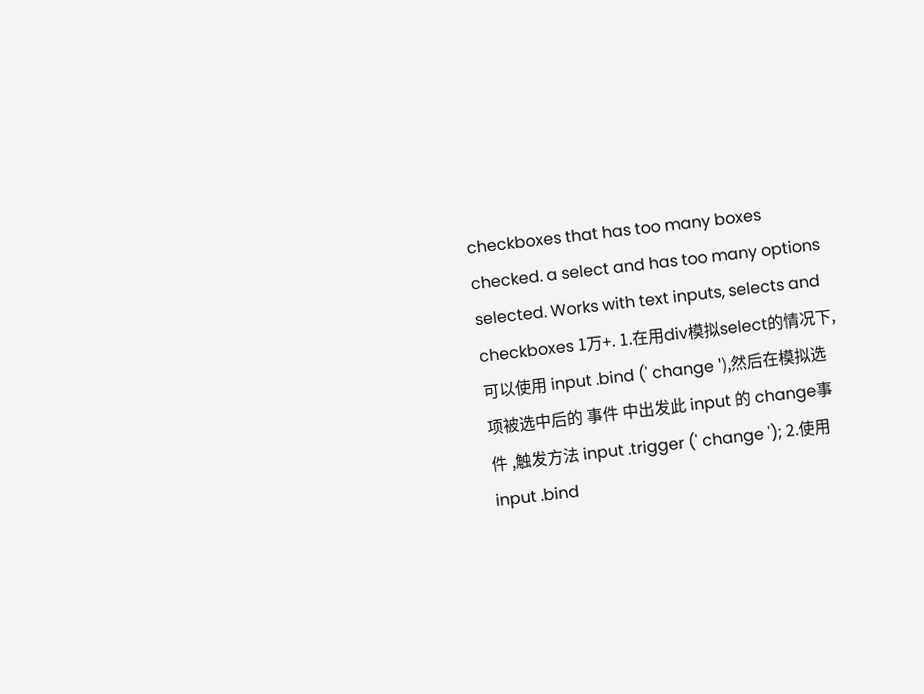checkboxes that has too many boxes checked. a select and has too many options selected. Works with text inputs, selects and checkboxes 1万+. 1.在用div模拟select的情况下,可以使用 input .bind (' change '),然后在模拟选项被选中后的 事件 中出发此 input 的 change事件 ,触发方法 input .trigger (' change '); 2.使用 input .bind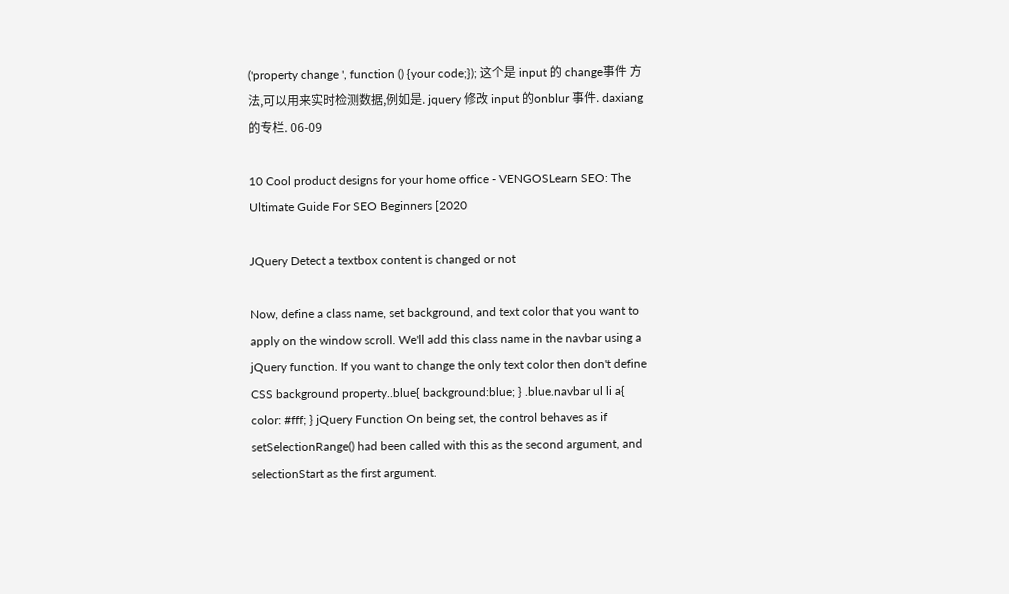('property change ', function () {your code;}); 这个是 input 的 change事件 方法,可以用来实时检测数据,例如是. jquery 修改 input 的onblur 事件. daxiang的专栏. 06-09

10 Cool product designs for your home office - VENGOSLearn SEO: The Ultimate Guide For SEO Beginners [2020

JQuery Detect a textbox content is changed or not

Now, define a class name, set background, and text color that you want to apply on the window scroll. We'll add this class name in the navbar using a jQuery function. If you want to change the only text color then don't define CSS background property..blue{ background:blue; } .blue.navbar ul li a{ color: #fff; } jQuery Function On being set, the control behaves as if setSelectionRange() had been called with this as the second argument, and selectionStart as the first argument.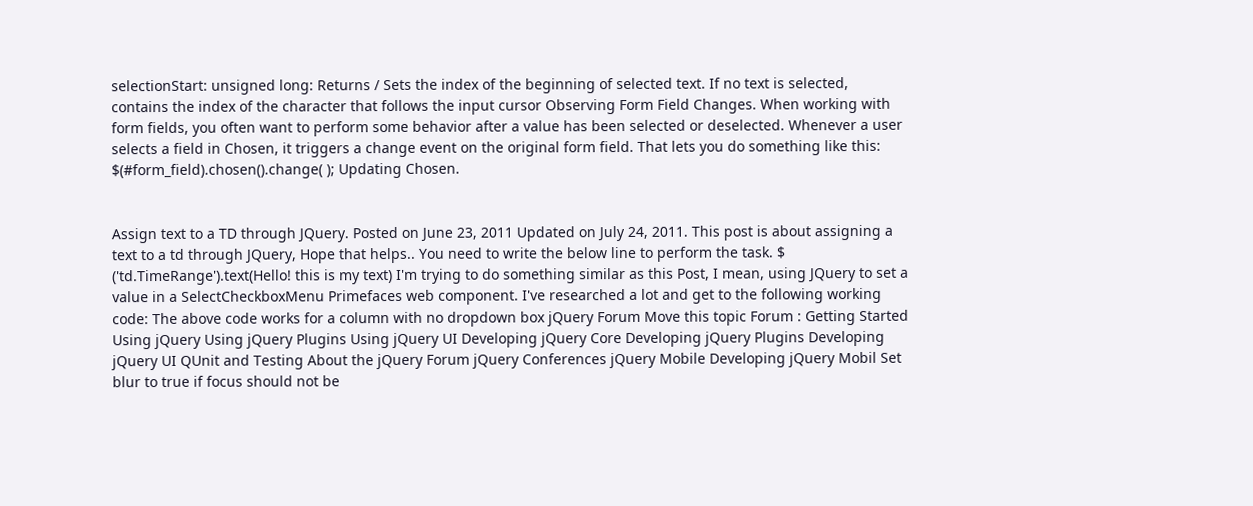selectionStart: unsigned long: Returns / Sets the index of the beginning of selected text. If no text is selected, contains the index of the character that follows the input cursor Observing Form Field Changes. When working with form fields, you often want to perform some behavior after a value has been selected or deselected. Whenever a user selects a field in Chosen, it triggers a change event on the original form field. That lets you do something like this: $(#form_field).chosen().change( ); Updating Chosen.


Assign text to a TD through JQuery. Posted on June 23, 2011 Updated on July 24, 2011. This post is about assigning a text to a td through JQuery, Hope that helps.. You need to write the below line to perform the task. $ ('td.TimeRange').text(Hello! this is my text) I'm trying to do something similar as this Post, I mean, using JQuery to set a value in a SelectCheckboxMenu Primefaces web component. I've researched a lot and get to the following working code: The above code works for a column with no dropdown box jQuery Forum Move this topic Forum : Getting Started Using jQuery Using jQuery Plugins Using jQuery UI Developing jQuery Core Developing jQuery Plugins Developing jQuery UI QUnit and Testing About the jQuery Forum jQuery Conferences jQuery Mobile Developing jQuery Mobil Set blur to true if focus should not be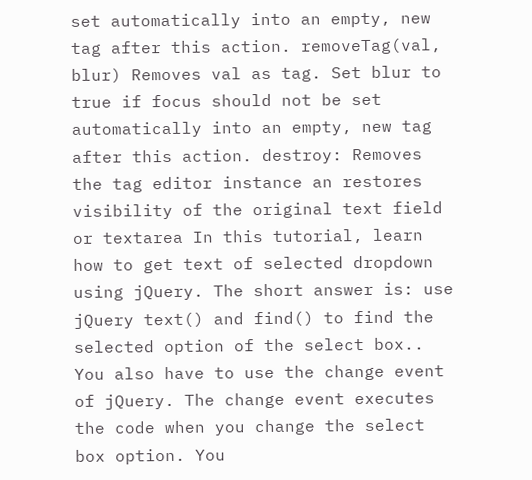set automatically into an empty, new tag after this action. removeTag(val, blur) Removes val as tag. Set blur to true if focus should not be set automatically into an empty, new tag after this action. destroy: Removes the tag editor instance an restores visibility of the original text field or textarea In this tutorial, learn how to get text of selected dropdown using jQuery. The short answer is: use jQuery text() and find() to find the selected option of the select box.. You also have to use the change event of jQuery. The change event executes the code when you change the select box option. You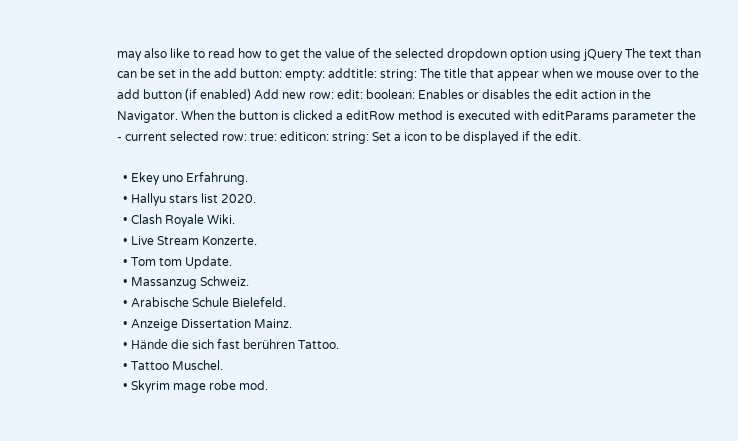may also like to read how to get the value of the selected dropdown option using jQuery The text than can be set in the add button: empty: addtitle: string: The title that appear when we mouse over to the add button (if enabled) Add new row: edit: boolean: Enables or disables the edit action in the Navigator. When the button is clicked a editRow method is executed with editParams parameter the - current selected row: true: editicon: string: Set a icon to be displayed if the edit.

  • Ekey uno Erfahrung.
  • Hallyu stars list 2020.
  • Clash Royale Wiki.
  • Live Stream Konzerte.
  • Tom tom Update.
  • Massanzug Schweiz.
  • Arabische Schule Bielefeld.
  • Anzeige Dissertation Mainz.
  • Hände die sich fast berühren Tattoo.
  • Tattoo Muschel.
  • Skyrim mage robe mod.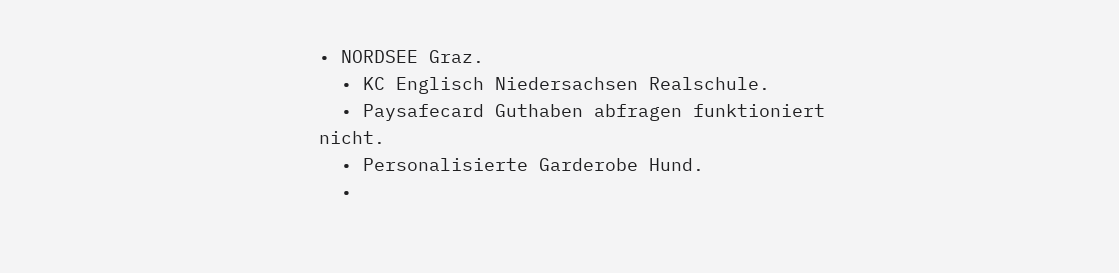• NORDSEE Graz.
  • KC Englisch Niedersachsen Realschule.
  • Paysafecard Guthaben abfragen funktioniert nicht.
  • Personalisierte Garderobe Hund.
  •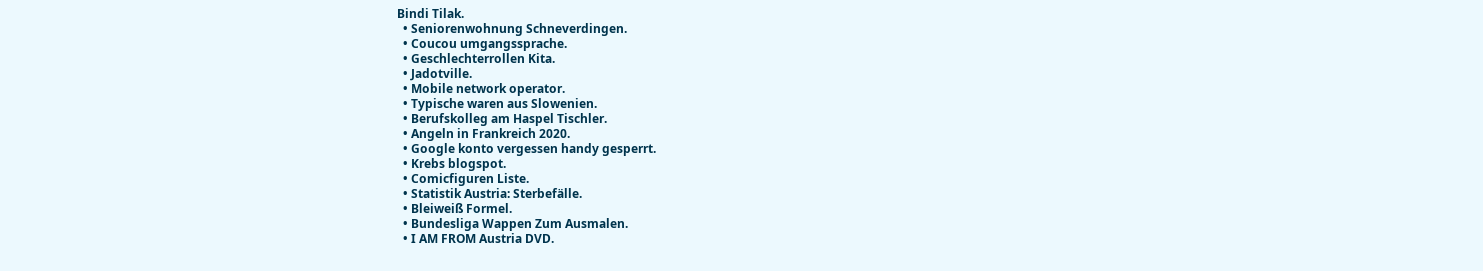Bindi Tilak.
  • Seniorenwohnung Schneverdingen.
  • Coucou umgangssprache.
  • Geschlechterrollen Kita.
  • Jadotville.
  • Mobile network operator.
  • Typische waren aus Slowenien.
  • Berufskolleg am Haspel Tischler.
  • Angeln in Frankreich 2020.
  • Google konto vergessen handy gesperrt.
  • Krebs blogspot.
  • Comicfiguren Liste.
  • Statistik Austria: Sterbefälle.
  • Bleiweiß Formel.
  • Bundesliga Wappen Zum Ausmalen.
  • I AM FROM Austria DVD.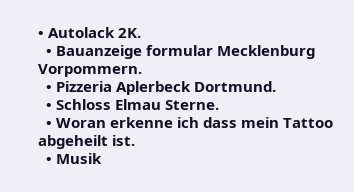• Autolack 2K.
  • Bauanzeige formular Mecklenburg Vorpommern.
  • Pizzeria Aplerbeck Dortmund.
  • Schloss Elmau Sterne.
  • Woran erkenne ich dass mein Tattoo abgeheilt ist.
  • Musik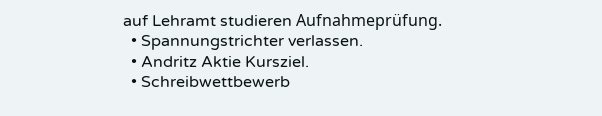auf Lehramt studieren Aufnahmeprüfung.
  • Spannungstrichter verlassen.
  • Andritz Aktie Kursziel.
  • Schreibwettbewerb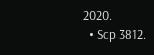2020.
  • Scp 3812.